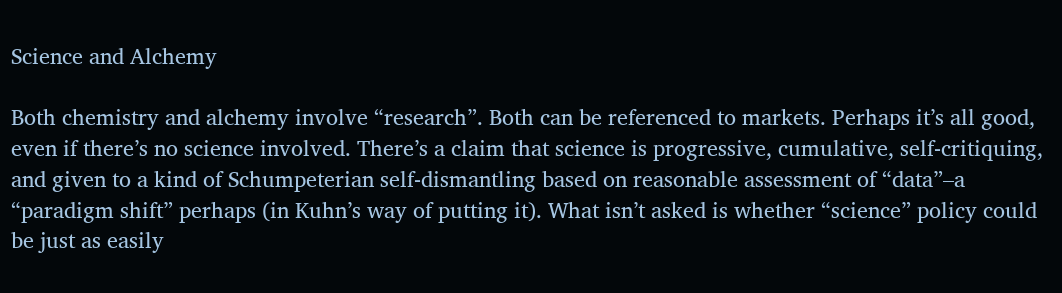Science and Alchemy

Both chemistry and alchemy involve “research”. Both can be referenced to markets. Perhaps it’s all good, even if there’s no science involved. There’s a claim that science is progressive, cumulative, self-critiquing, and given to a kind of Schumpeterian self-dismantling based on reasonable assessment of “data”–a “paradigm shift” perhaps (in Kuhn’s way of putting it). What isn’t asked is whether “science” policy could be just as easily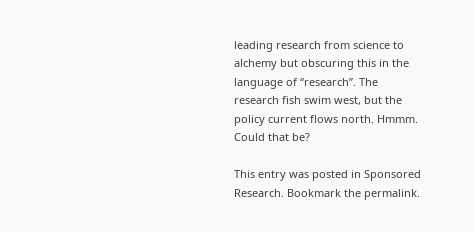leading research from science to alchemy but obscuring this in the language of “research”. The research fish swim west, but the policy current flows north. Hmmm. Could that be?

This entry was posted in Sponsored Research. Bookmark the permalink.